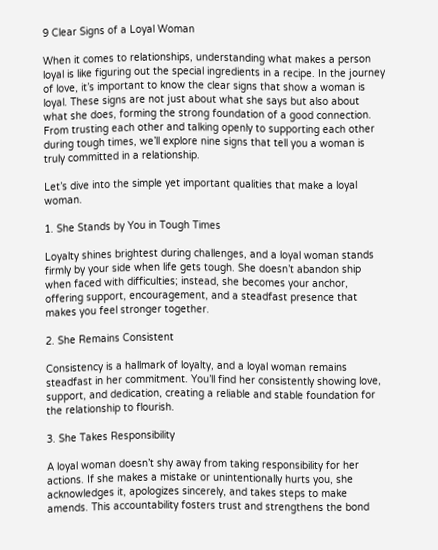9 Clear Signs of a Loyal Woman

When it comes to relationships, understanding what makes a person loyal is like figuring out the special ingredients in a recipe. In the journey of love, it’s important to know the clear signs that show a woman is loyal. These signs are not just about what she says but also about what she does, forming the strong foundation of a good connection. From trusting each other and talking openly to supporting each other during tough times, we’ll explore nine signs that tell you a woman is truly committed in a relationship.

Let’s dive into the simple yet important qualities that make a loyal woman.

1. She Stands by You in Tough Times

Loyalty shines brightest during challenges, and a loyal woman stands firmly by your side when life gets tough. She doesn’t abandon ship when faced with difficulties; instead, she becomes your anchor, offering support, encouragement, and a steadfast presence that makes you feel stronger together.

2. She Remains Consistent

Consistency is a hallmark of loyalty, and a loyal woman remains steadfast in her commitment. You’ll find her consistently showing love, support, and dedication, creating a reliable and stable foundation for the relationship to flourish.

3. She Takes Responsibility

A loyal woman doesn’t shy away from taking responsibility for her actions. If she makes a mistake or unintentionally hurts you, she acknowledges it, apologizes sincerely, and takes steps to make amends. This accountability fosters trust and strengthens the bond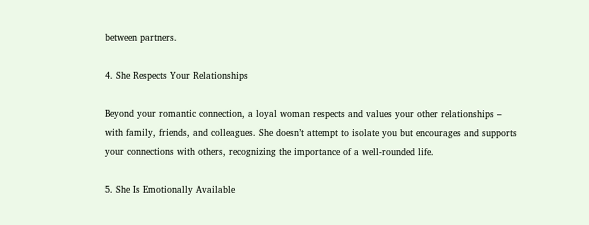between partners.

4. She Respects Your Relationships

Beyond your romantic connection, a loyal woman respects and values your other relationships – with family, friends, and colleagues. She doesn’t attempt to isolate you but encourages and supports your connections with others, recognizing the importance of a well-rounded life.

5. She Is Emotionally Available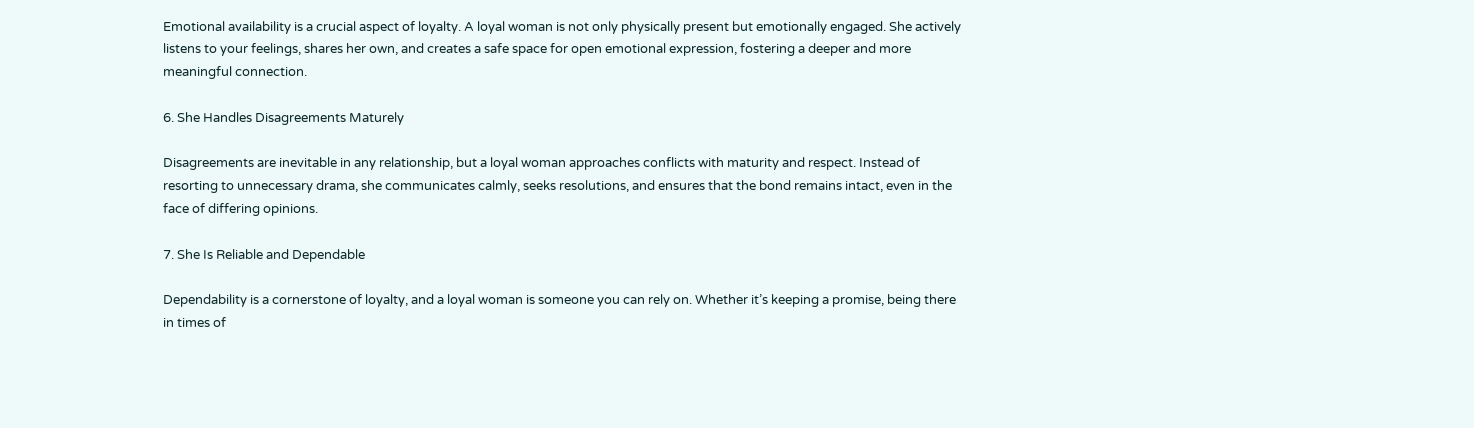Emotional availability is a crucial aspect of loyalty. A loyal woman is not only physically present but emotionally engaged. She actively listens to your feelings, shares her own, and creates a safe space for open emotional expression, fostering a deeper and more meaningful connection.

6. She Handles Disagreements Maturely

Disagreements are inevitable in any relationship, but a loyal woman approaches conflicts with maturity and respect. Instead of resorting to unnecessary drama, she communicates calmly, seeks resolutions, and ensures that the bond remains intact, even in the face of differing opinions.

7. She Is Reliable and Dependable

Dependability is a cornerstone of loyalty, and a loyal woman is someone you can rely on. Whether it’s keeping a promise, being there in times of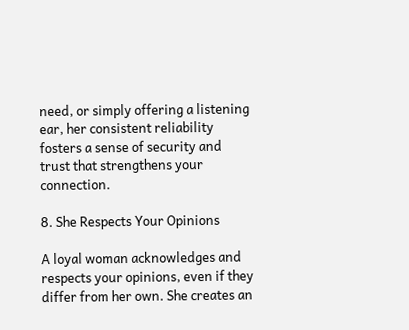need, or simply offering a listening ear, her consistent reliability fosters a sense of security and trust that strengthens your connection.

8. She Respects Your Opinions

A loyal woman acknowledges and respects your opinions, even if they differ from her own. She creates an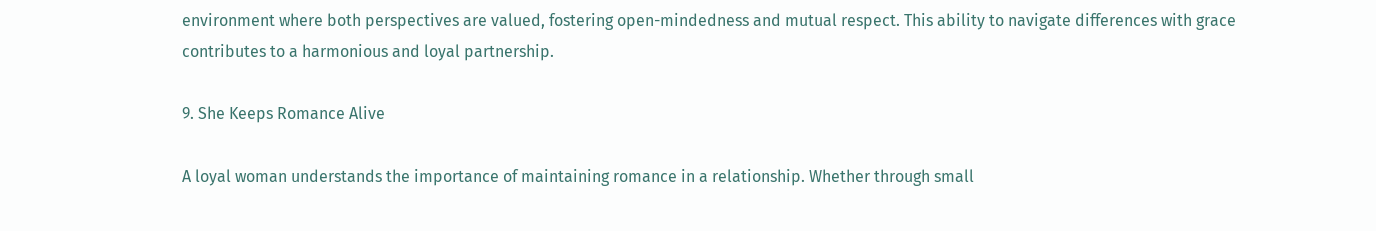environment where both perspectives are valued, fostering open-mindedness and mutual respect. This ability to navigate differences with grace contributes to a harmonious and loyal partnership.

9. She Keeps Romance Alive

A loyal woman understands the importance of maintaining romance in a relationship. Whether through small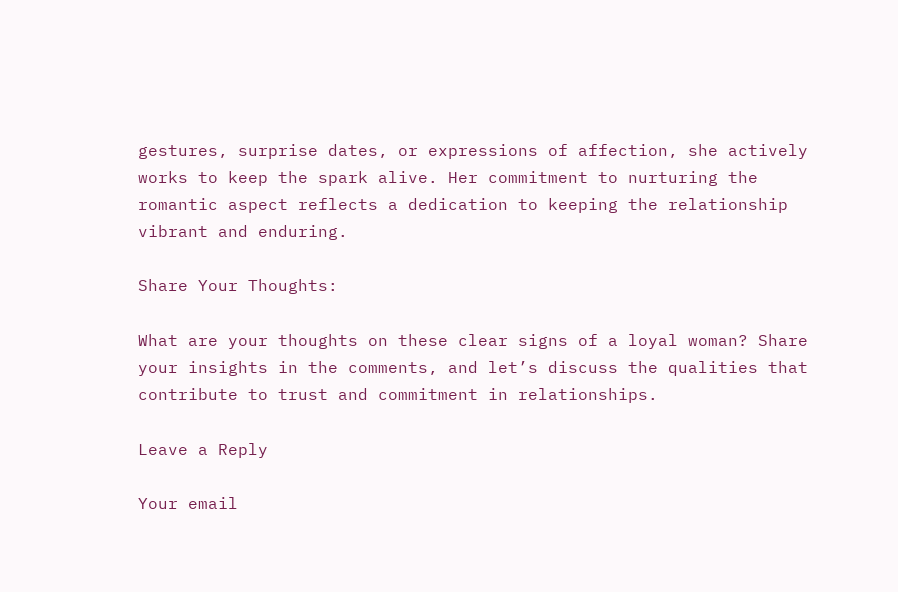gestures, surprise dates, or expressions of affection, she actively works to keep the spark alive. Her commitment to nurturing the romantic aspect reflects a dedication to keeping the relationship vibrant and enduring.

Share Your Thoughts:

What are your thoughts on these clear signs of a loyal woman? Share your insights in the comments, and let’s discuss the qualities that contribute to trust and commitment in relationships.

Leave a Reply

Your email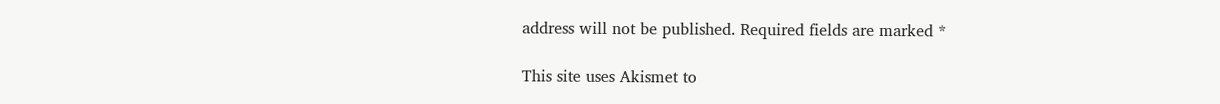address will not be published. Required fields are marked *

This site uses Akismet to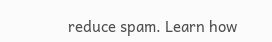reduce spam. Learn how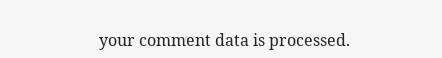your comment data is processed.